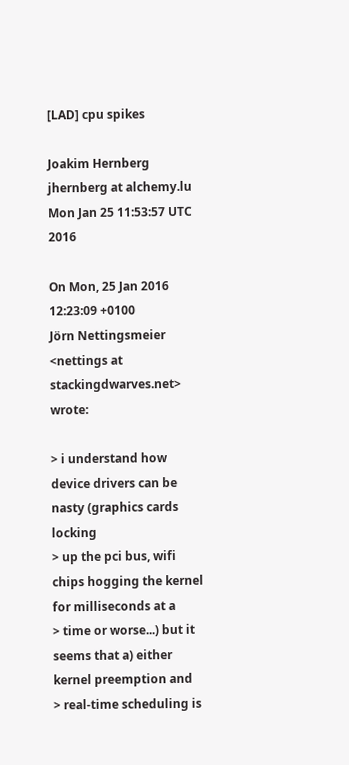[LAD] cpu spikes

Joakim Hernberg jhernberg at alchemy.lu
Mon Jan 25 11:53:57 UTC 2016

On Mon, 25 Jan 2016 12:23:09 +0100
Jörn Nettingsmeier <nettings at stackingdwarves.net> wrote:

> i understand how device drivers can be nasty (graphics cards locking
> up the pci bus, wifi chips hogging the kernel for milliseconds at a
> time or worse...) but it seems that a) either kernel preemption and
> real-time scheduling is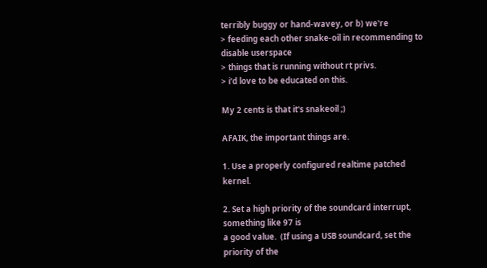terribly buggy or hand-wavey, or b) we're
> feeding each other snake-oil in recommending to disable userspace
> things that is running without rt privs.
> i'd love to be educated on this.

My 2 cents is that it's snakeoil ;)

AFAIK, the important things are.

1. Use a properly configured realtime patched kernel.

2. Set a high priority of the soundcard interrupt, something like 97 is
a good value.  (If using a USB soundcard, set the priority of the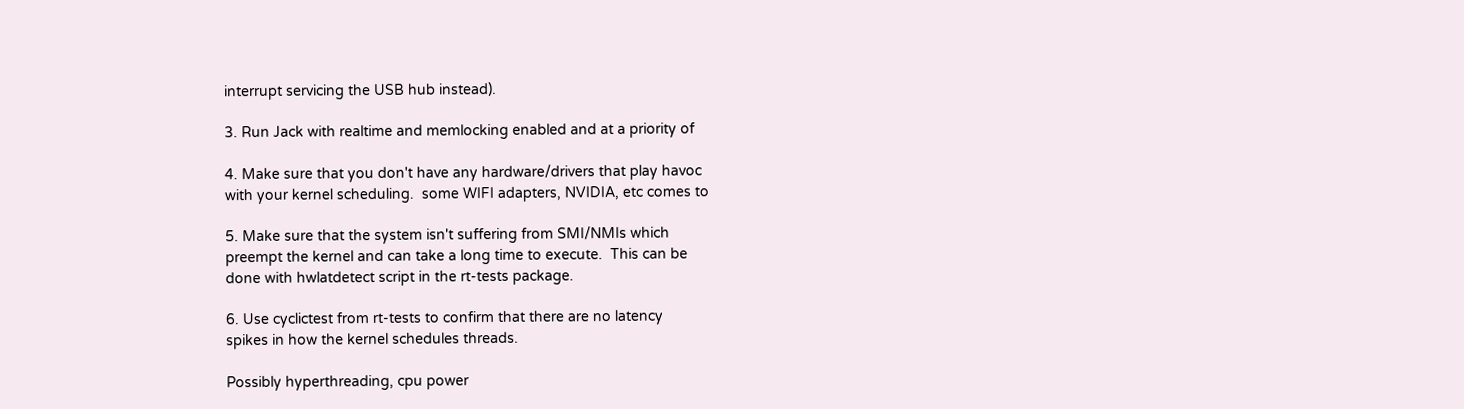interrupt servicing the USB hub instead).

3. Run Jack with realtime and memlocking enabled and at a priority of

4. Make sure that you don't have any hardware/drivers that play havoc
with your kernel scheduling.  some WIFI adapters, NVIDIA, etc comes to

5. Make sure that the system isn't suffering from SMI/NMIs which
preempt the kernel and can take a long time to execute.  This can be
done with hwlatdetect script in the rt-tests package.

6. Use cyclictest from rt-tests to confirm that there are no latency
spikes in how the kernel schedules threads.

Possibly hyperthreading, cpu power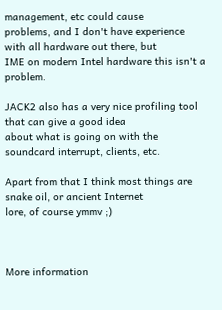management, etc could cause
problems, and I don't have experience with all hardware out there, but
IME on modern Intel hardware this isn't a problem.

JACK2 also has a very nice profiling tool that can give a good idea
about what is going on with the soundcard interrupt, clients, etc.

Apart from that I think most things are snake oil, or ancient Internet
lore, of course ymmv ;)



More information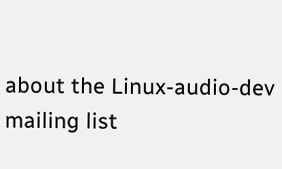about the Linux-audio-dev mailing list